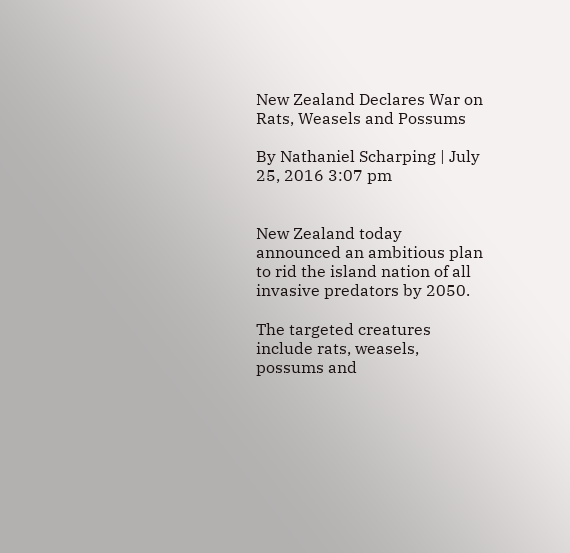New Zealand Declares War on Rats, Weasels and Possums

By Nathaniel Scharping | July 25, 2016 3:07 pm


New Zealand today announced an ambitious plan to rid the island nation of all invasive predators by 2050.

The targeted creatures include rats, weasels, possums and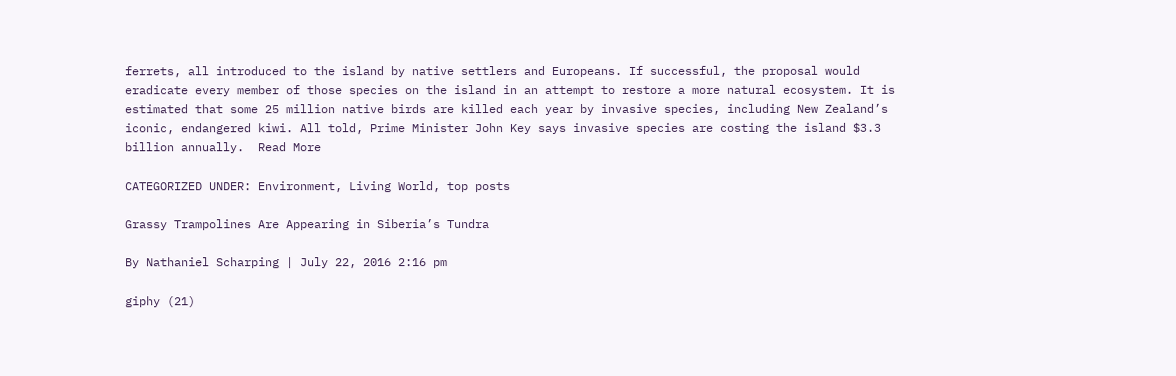ferrets, all introduced to the island by native settlers and Europeans. If successful, the proposal would eradicate every member of those species on the island in an attempt to restore a more natural ecosystem. It is estimated that some 25 million native birds are killed each year by invasive species, including New Zealand’s iconic, endangered kiwi. All told, Prime Minister John Key says invasive species are costing the island $3.3 billion annually.  Read More

CATEGORIZED UNDER: Environment, Living World, top posts

Grassy Trampolines Are Appearing in Siberia’s Tundra

By Nathaniel Scharping | July 22, 2016 2:16 pm

giphy (21)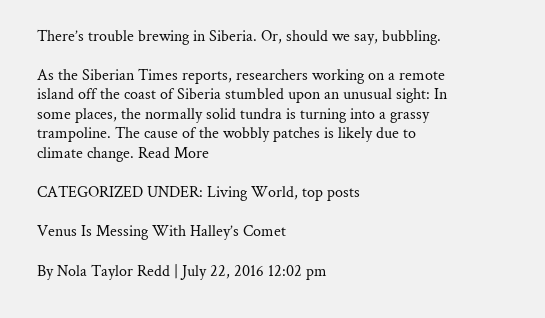There’s trouble brewing in Siberia. Or, should we say, bubbling.

As the Siberian Times reports, researchers working on a remote island off the coast of Siberia stumbled upon an unusual sight: In some places, the normally solid tundra is turning into a grassy trampoline. The cause of the wobbly patches is likely due to climate change. Read More

CATEGORIZED UNDER: Living World, top posts

Venus Is Messing With Halley’s Comet

By Nola Taylor Redd | July 22, 2016 12:02 pm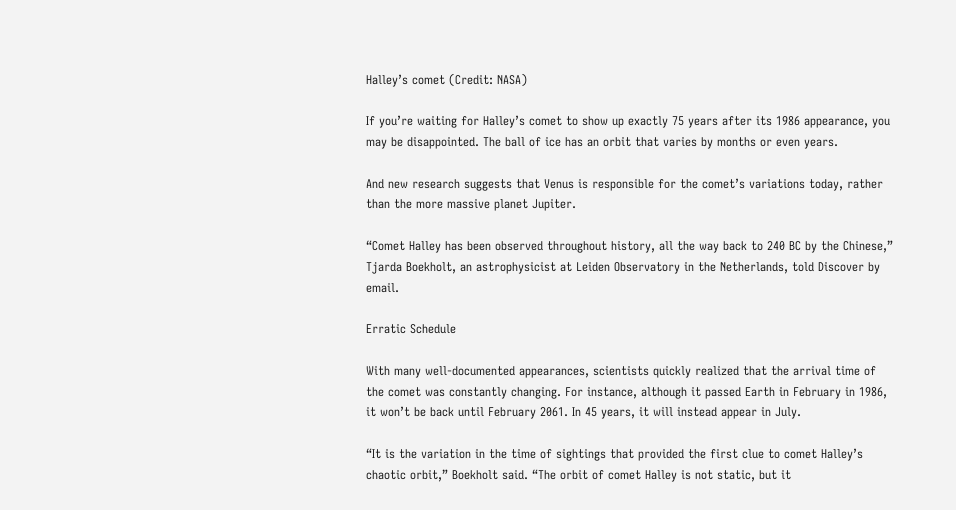Halley’s comet (Credit: NASA)

If you’re waiting for Halley’s comet to show up exactly 75 years after its 1986 appearance, you may be disappointed. The ball of ice has an orbit that varies by months or even years.

And new research suggests that Venus is responsible for the comet’s variations today, rather than the more massive planet Jupiter.

“Comet Halley has been observed throughout history, all the way back to 240 BC by the Chinese,” Tjarda Boekholt, an astrophysicist at Leiden Observatory in the Netherlands, told Discover by email.

Erratic Schedule

With many well-documented appearances, scientists quickly realized that the arrival time of the comet was constantly changing. For instance, although it passed Earth in February in 1986, it won’t be back until February 2061. In 45 years, it will instead appear in July.

“It is the variation in the time of sightings that provided the first clue to comet Halley’s chaotic orbit,” Boekholt said. “The orbit of comet Halley is not static, but it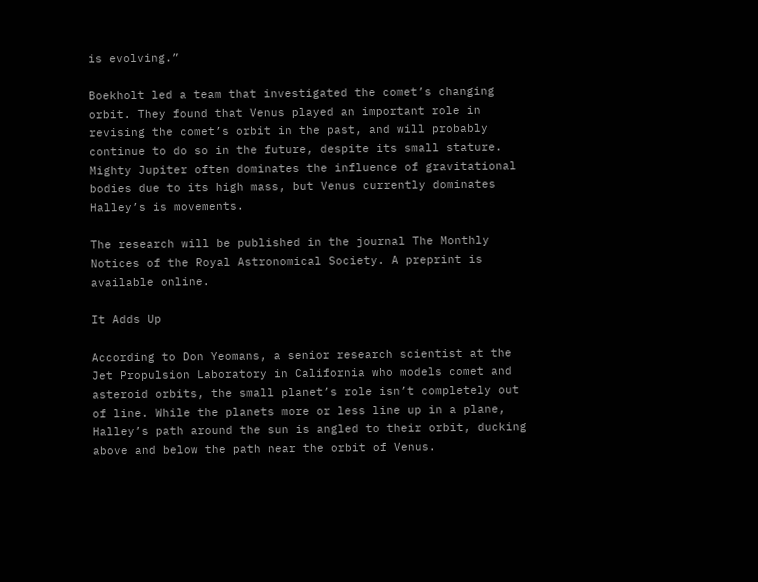is evolving.”

Boekholt led a team that investigated the comet’s changing orbit. They found that Venus played an important role in revising the comet’s orbit in the past, and will probably continue to do so in the future, despite its small stature. Mighty Jupiter often dominates the influence of gravitational bodies due to its high mass, but Venus currently dominates Halley’s is movements.

The research will be published in the journal The Monthly Notices of the Royal Astronomical Society. A preprint is available online.

It Adds Up

According to Don Yeomans, a senior research scientist at the Jet Propulsion Laboratory in California who models comet and asteroid orbits, the small planet’s role isn’t completely out of line. While the planets more or less line up in a plane, Halley’s path around the sun is angled to their orbit, ducking above and below the path near the orbit of Venus.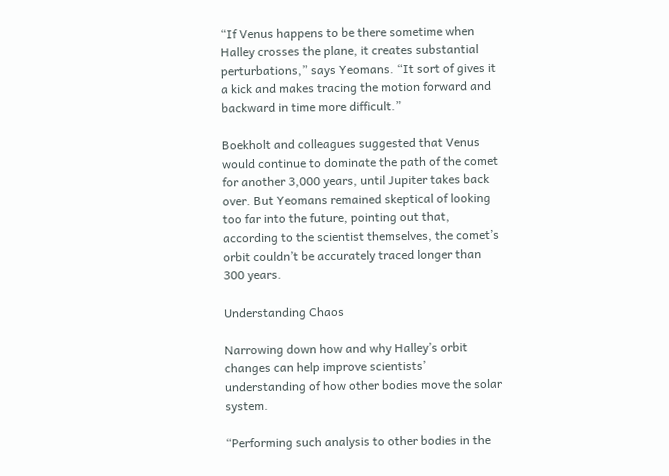“If Venus happens to be there sometime when Halley crosses the plane, it creates substantial perturbations,” says Yeomans. “It sort of gives it a kick and makes tracing the motion forward and backward in time more difficult.”

Boekholt and colleagues suggested that Venus would continue to dominate the path of the comet for another 3,000 years, until Jupiter takes back over. But Yeomans remained skeptical of looking too far into the future, pointing out that, according to the scientist themselves, the comet’s orbit couldn’t be accurately traced longer than 300 years.

Understanding Chaos

Narrowing down how and why Halley’s orbit changes can help improve scientists’ understanding of how other bodies move the solar system.

“Performing such analysis to other bodies in the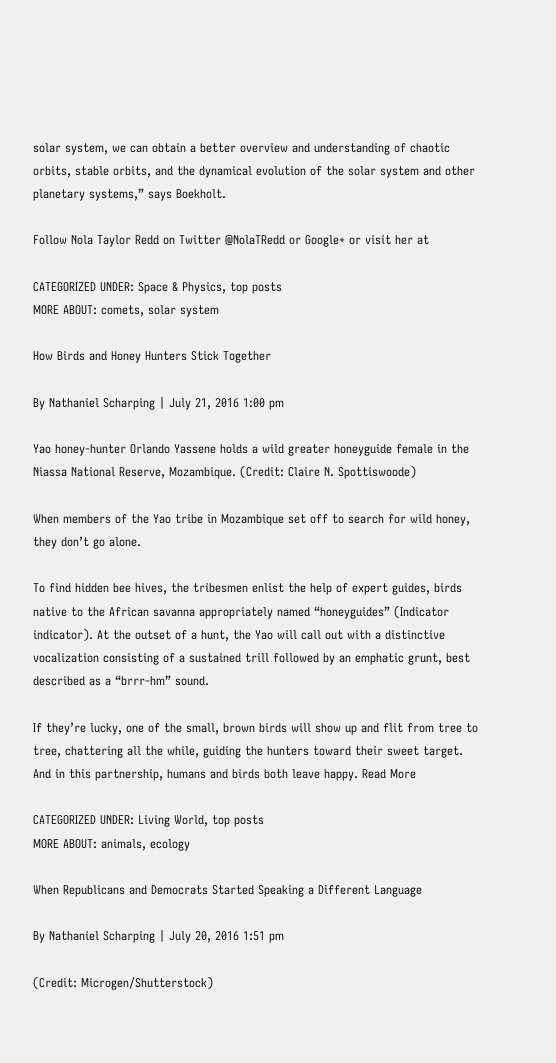solar system, we can obtain a better overview and understanding of chaotic orbits, stable orbits, and the dynamical evolution of the solar system and other planetary systems,” says Boekholt.

Follow Nola Taylor Redd on Twitter @NolaTRedd or Google+ or visit her at

CATEGORIZED UNDER: Space & Physics, top posts
MORE ABOUT: comets, solar system

How Birds and Honey Hunters Stick Together

By Nathaniel Scharping | July 21, 2016 1:00 pm

Yao honey-hunter Orlando Yassene holds a wild greater honeyguide female in the Niassa National Reserve, Mozambique. (Credit: Claire N. Spottiswoode)

When members of the Yao tribe in Mozambique set off to search for wild honey, they don’t go alone.

To find hidden bee hives, the tribesmen enlist the help of expert guides, birds native to the African savanna appropriately named “honeyguides” (Indicator indicator). At the outset of a hunt, the Yao will call out with a distinctive vocalization consisting of a sustained trill followed by an emphatic grunt, best described as a “brrr-hm” sound.

If they’re lucky, one of the small, brown birds will show up and flit from tree to tree, chattering all the while, guiding the hunters toward their sweet target. And in this partnership, humans and birds both leave happy. Read More

CATEGORIZED UNDER: Living World, top posts
MORE ABOUT: animals, ecology

When Republicans and Democrats Started Speaking a Different Language

By Nathaniel Scharping | July 20, 2016 1:51 pm

(Credit: Microgen/Shutterstock)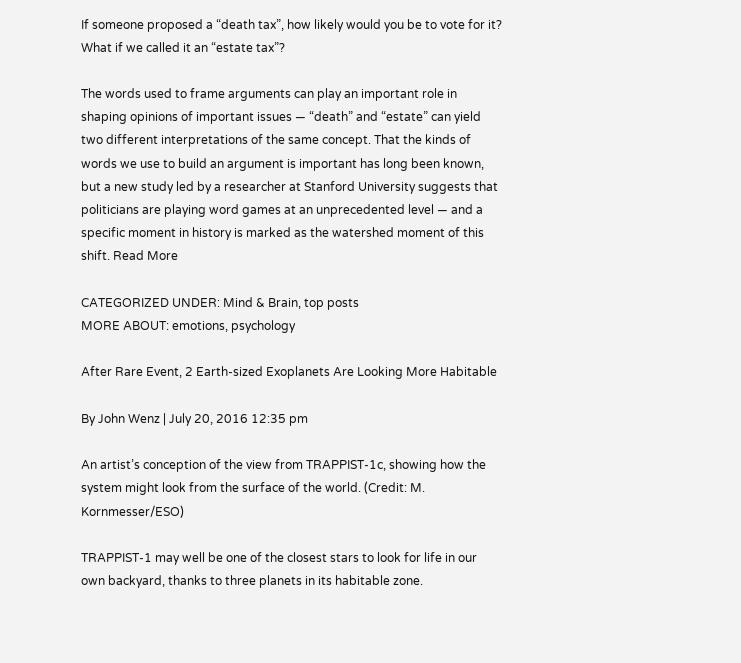If someone proposed a “death tax”, how likely would you be to vote for it? What if we called it an “estate tax”?

The words used to frame arguments can play an important role in shaping opinions of important issues — “death” and “estate” can yield two different interpretations of the same concept. That the kinds of words we use to build an argument is important has long been known, but a new study led by a researcher at Stanford University suggests that politicians are playing word games at an unprecedented level — and a specific moment in history is marked as the watershed moment of this shift. Read More

CATEGORIZED UNDER: Mind & Brain, top posts
MORE ABOUT: emotions, psychology

After Rare Event, 2 Earth-sized Exoplanets Are Looking More Habitable

By John Wenz | July 20, 2016 12:35 pm

An artist’s conception of the view from TRAPPIST-1c, showing how the system might look from the surface of the world. (Credit: M. Kornmesser/ESO)

TRAPPIST-1 may well be one of the closest stars to look for life in our own backyard, thanks to three planets in its habitable zone.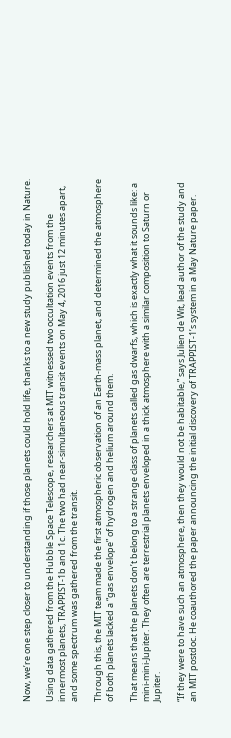Now, we’re one step closer to understanding if those planets could hold life, thanks to a new study published today in Nature.

Using data gathered from the Hubble Space Telescope, researchers at MIT witnessed two occultation events from the innermost planets, TRAPPIST-1b and 1c. The two had near-simultaneous transit events on May 4, 2016 just 12 minutes apart, and some spectrum was gathered from the transit.

Through this, the MIT team made the first atmospheric observation of an Earth-mass planet, and determined the atmosphere of both planets lacked a “gas envelope” of hydrogen and helium around them.

That means that the planets don’t belong to a strange class of planets called gas dwarfs, which is exactly what it sounds like: a mini-mini-Jupiter. They often are terrestrial planets enveloped in a thick atmosphere with a similar composition to Saturn or Jupiter.

“If they were to have such an atmosphere, then they would not be habitable,” says Julien de Wit, lead author of the study and an MIT postdoc. He coauthored the paper announcing the initial discovery of TRAPPIST-1’s system in a May Nature paper.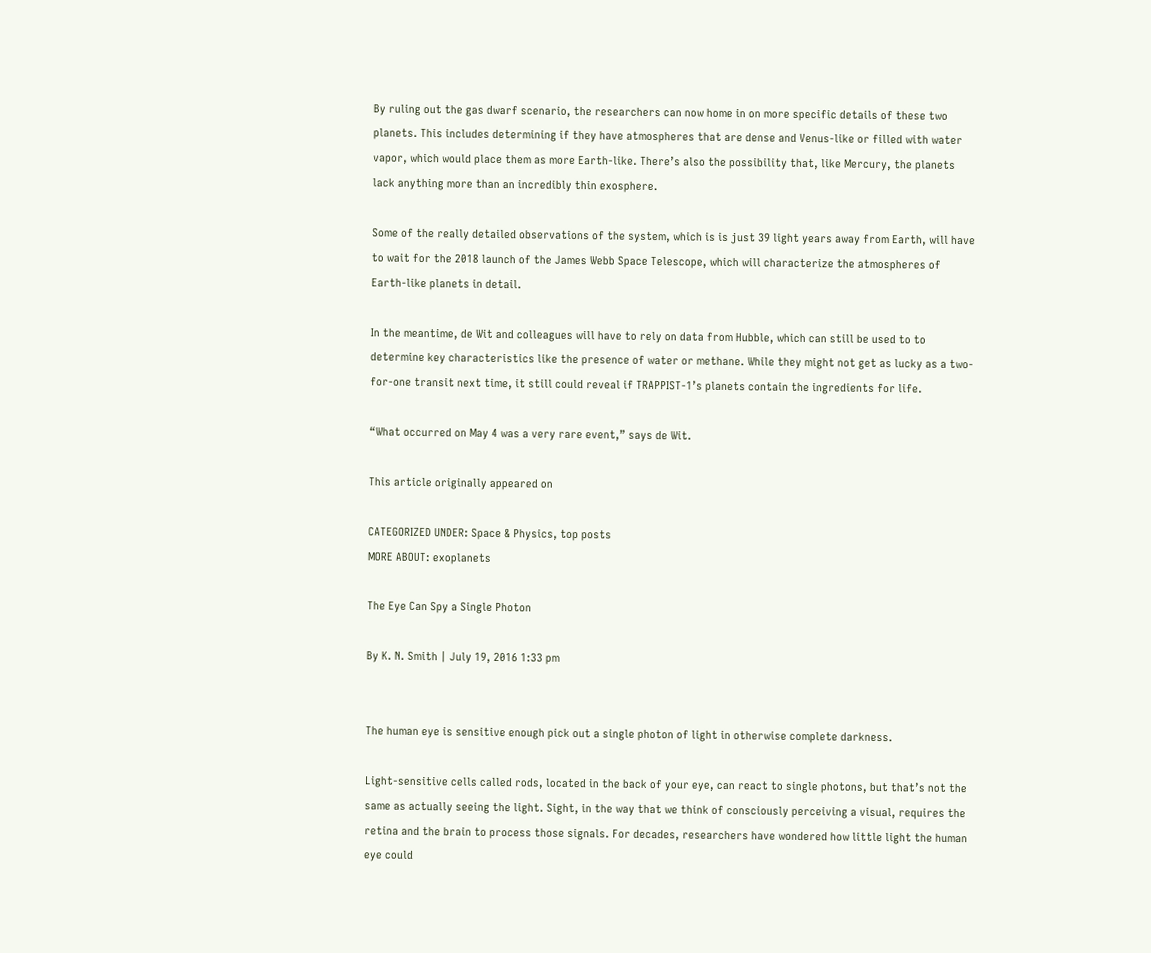By ruling out the gas dwarf scenario, the researchers can now home in on more specific details of these two planets. This includes determining if they have atmospheres that are dense and Venus-like or filled with water vapor, which would place them as more Earth-like. There’s also the possibility that, like Mercury, the planets lack anything more than an incredibly thin exosphere.

Some of the really detailed observations of the system, which is is just 39 light years away from Earth, will have to wait for the 2018 launch of the James Webb Space Telescope, which will characterize the atmospheres of Earth-like planets in detail.

In the meantime, de Wit and colleagues will have to rely on data from Hubble, which can still be used to to determine key characteristics like the presence of water or methane. While they might not get as lucky as a two-for-one transit next time, it still could reveal if TRAPPIST-1’s planets contain the ingredients for life.

“What occurred on May 4 was a very rare event,” says de Wit.

This article originally appeared on

CATEGORIZED UNDER: Space & Physics, top posts
MORE ABOUT: exoplanets

The Eye Can Spy a Single Photon

By K. N. Smith | July 19, 2016 1:33 pm


The human eye is sensitive enough pick out a single photon of light in otherwise complete darkness.

Light-sensitive cells called rods, located in the back of your eye, can react to single photons, but that’s not the same as actually seeing the light. Sight, in the way that we think of consciously perceiving a visual, requires the retina and the brain to process those signals. For decades, researchers have wondered how little light the human eye could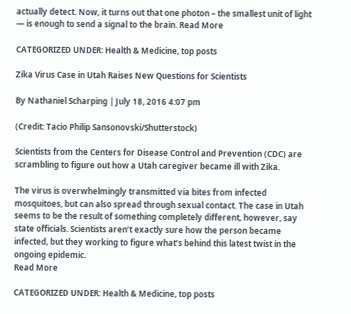actually detect. Now, it turns out that one photon – the smallest unit of light — is enough to send a signal to the brain. Read More

CATEGORIZED UNDER: Health & Medicine, top posts

Zika Virus Case in Utah Raises New Questions for Scientists

By Nathaniel Scharping | July 18, 2016 4:07 pm

(Credit: Tacio Philip Sansonovski/Shutterstock)

Scientists from the Centers for Disease Control and Prevention (CDC) are scrambling to figure out how a Utah caregiver became ill with Zika.

The virus is overwhelmingly transmitted via bites from infected mosquitoes, but can also spread through sexual contact. The case in Utah seems to be the result of something completely different, however, say state officials. Scientists aren’t exactly sure how the person became infected, but they working to figure what’s behind this latest twist in the ongoing epidemic.
Read More

CATEGORIZED UNDER: Health & Medicine, top posts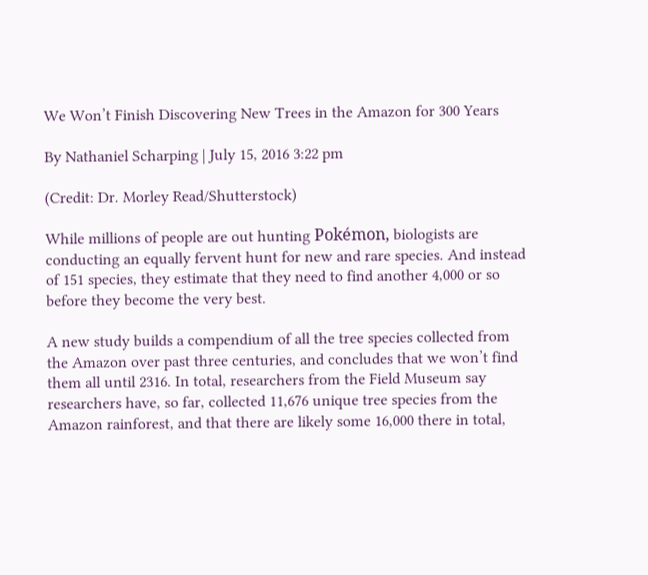We Won’t Finish Discovering New Trees in the Amazon for 300 Years

By Nathaniel Scharping | July 15, 2016 3:22 pm

(Credit: Dr. Morley Read/Shutterstock)

While millions of people are out hunting Pokémon, biologists are conducting an equally fervent hunt for new and rare species. And instead of 151 species, they estimate that they need to find another 4,000 or so before they become the very best.

A new study builds a compendium of all the tree species collected from the Amazon over past three centuries, and concludes that we won’t find them all until 2316. In total, researchers from the Field Museum say researchers have, so far, collected 11,676 unique tree species from the Amazon rainforest, and that there are likely some 16,000 there in total,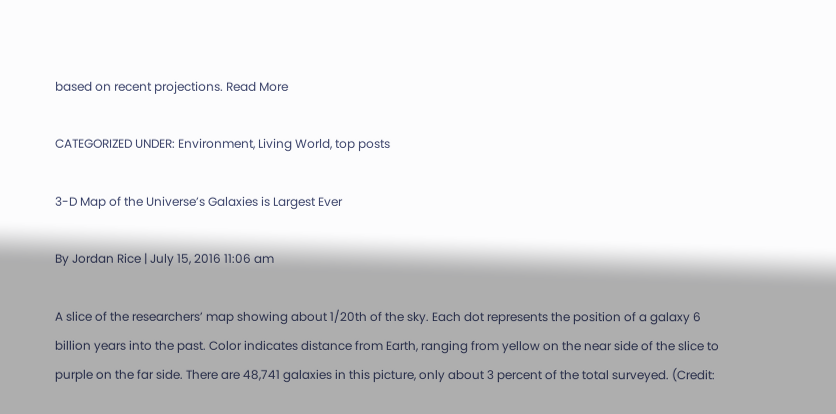based on recent projections. Read More

CATEGORIZED UNDER: Environment, Living World, top posts

3-D Map of the Universe’s Galaxies is Largest Ever

By Jordan Rice | July 15, 2016 11:06 am

A slice of the researchers’ map showing about 1/20th of the sky. Each dot represents the position of a galaxy 6 billion years into the past. Color indicates distance from Earth, ranging from yellow on the near side of the slice to purple on the far side. There are 48,741 galaxies in this picture, only about 3 percent of the total surveyed. (Credit: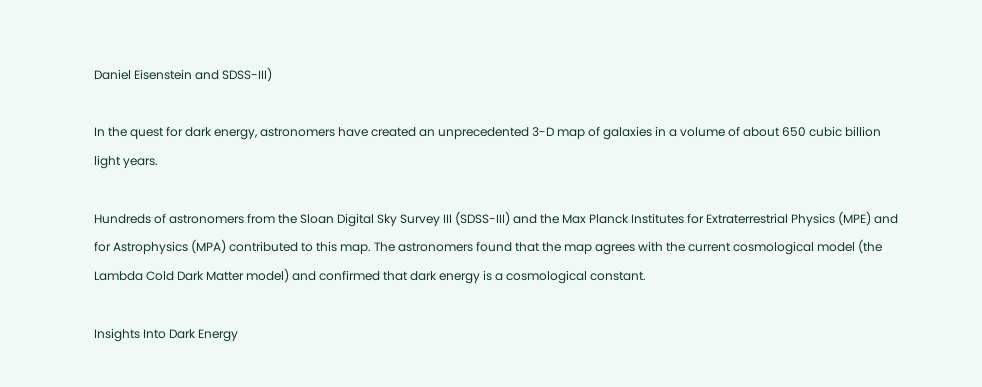Daniel Eisenstein and SDSS-III)

In the quest for dark energy, astronomers have created an unprecedented 3-D map of galaxies in a volume of about 650 cubic billion light years.

Hundreds of astronomers from the Sloan Digital Sky Survey III (SDSS-III) and the Max Planck Institutes for Extraterrestrial Physics (MPE) and for Astrophysics (MPA) contributed to this map. The astronomers found that the map agrees with the current cosmological model (the Lambda Cold Dark Matter model) and confirmed that dark energy is a cosmological constant.

Insights Into Dark Energy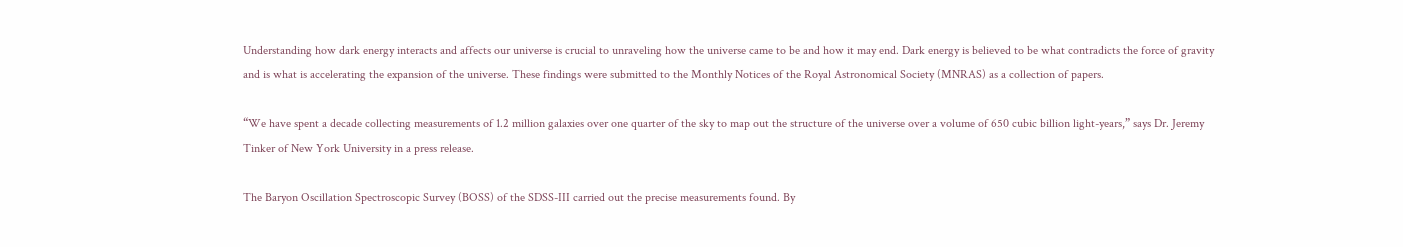Understanding how dark energy interacts and affects our universe is crucial to unraveling how the universe came to be and how it may end. Dark energy is believed to be what contradicts the force of gravity and is what is accelerating the expansion of the universe. These findings were submitted to the Monthly Notices of the Royal Astronomical Society (MNRAS) as a collection of papers.

“We have spent a decade collecting measurements of 1.2 million galaxies over one quarter of the sky to map out the structure of the universe over a volume of 650 cubic billion light-years,” says Dr. Jeremy Tinker of New York University in a press release.

The Baryon Oscillation Spectroscopic Survey (BOSS) of the SDSS-III carried out the precise measurements found. By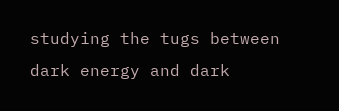studying the tugs between dark energy and dark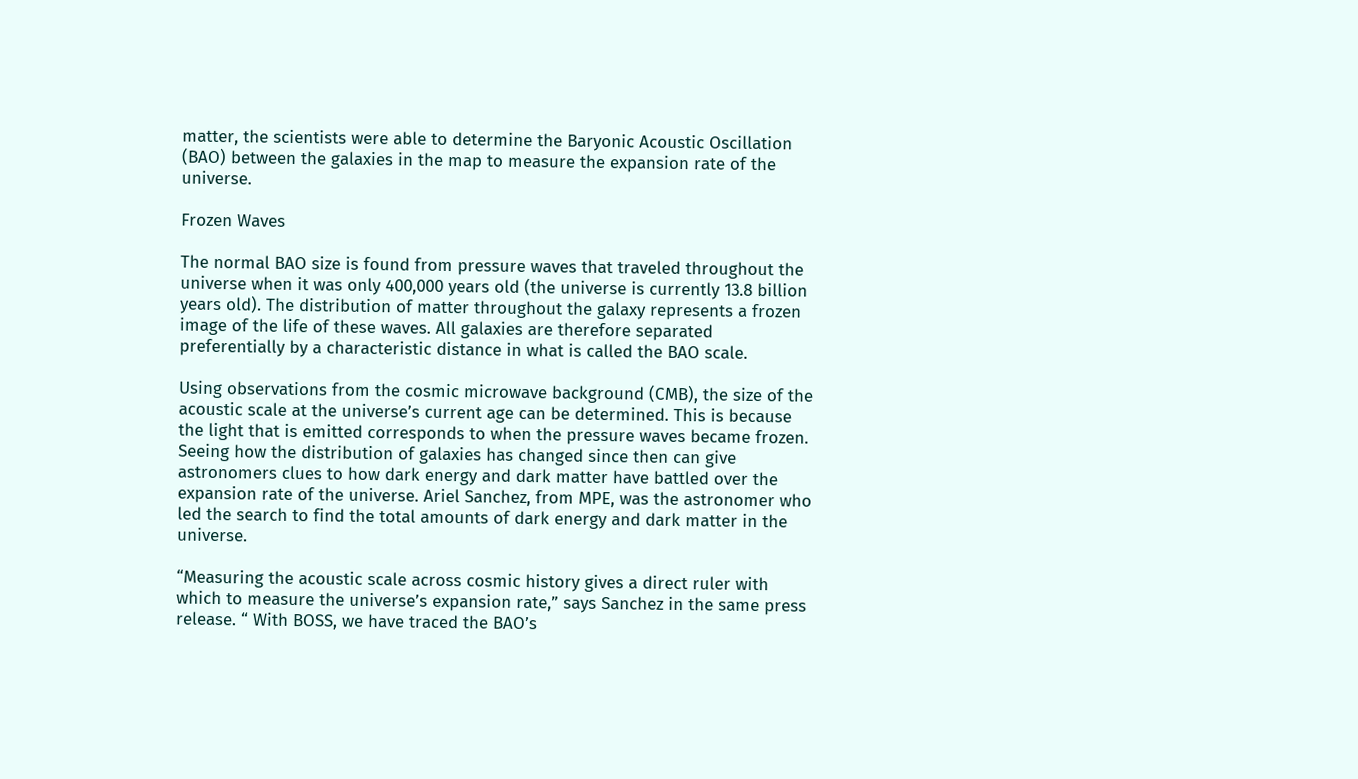matter, the scientists were able to determine the Baryonic Acoustic Oscillation (BAO) between the galaxies in the map to measure the expansion rate of the universe.

Frozen Waves

The normal BAO size is found from pressure waves that traveled throughout the universe when it was only 400,000 years old (the universe is currently 13.8 billion years old). The distribution of matter throughout the galaxy represents a frozen image of the life of these waves. All galaxies are therefore separated preferentially by a characteristic distance in what is called the BAO scale.

Using observations from the cosmic microwave background (CMB), the size of the acoustic scale at the universe’s current age can be determined. This is because the light that is emitted corresponds to when the pressure waves became frozen. Seeing how the distribution of galaxies has changed since then can give astronomers clues to how dark energy and dark matter have battled over the expansion rate of the universe. Ariel Sanchez, from MPE, was the astronomer who led the search to find the total amounts of dark energy and dark matter in the universe.

“Measuring the acoustic scale across cosmic history gives a direct ruler with which to measure the universe’s expansion rate,” says Sanchez in the same press release. “ With BOSS, we have traced the BAO’s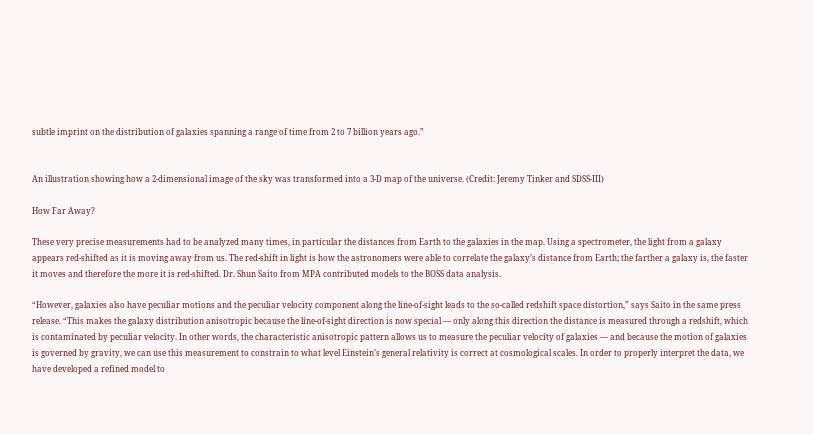subtle imprint on the distribution of galaxies spanning a range of time from 2 to 7 billion years ago.”


An illustration showing how a 2-dimensional image of the sky was transformed into a 3-D map of the universe. (Credit: Jeremy Tinker and SDSS-III)

How Far Away?

These very precise measurements had to be analyzed many times, in particular the distances from Earth to the galaxies in the map. Using a spectrometer, the light from a galaxy appears red-shifted as it is moving away from us. The red-shift in light is how the astronomers were able to correlate the galaxy’s distance from Earth; the farther a galaxy is, the faster it moves and therefore the more it is red-shifted. Dr. Shun Saito from MPA contributed models to the BOSS data analysis.

“However, galaxies also have peculiar motions and the peculiar velocity component along the line-of-sight leads to the so-called redshift space distortion,” says Saito in the same press release. “This makes the galaxy distribution anisotropic because the line-of-sight direction is now special — only along this direction the distance is measured through a redshift, which is contaminated by peculiar velocity. In other words, the characteristic anisotropic pattern allows us to measure the peculiar velocity of galaxies — and because the motion of galaxies is governed by gravity, we can use this measurement to constrain to what level Einstein’s general relativity is correct at cosmological scales. In order to properly interpret the data, we have developed a refined model to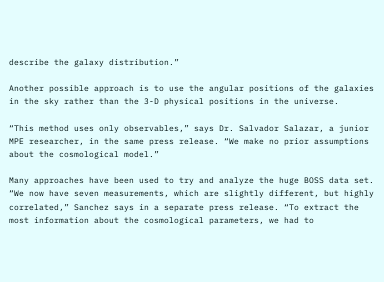describe the galaxy distribution.”

Another possible approach is to use the angular positions of the galaxies in the sky rather than the 3-D physical positions in the universe.

“This method uses only observables,” says Dr. Salvador Salazar, a junior MPE researcher, in the same press release. “We make no prior assumptions about the cosmological model.”

Many approaches have been used to try and analyze the huge BOSS data set. “We now have seven measurements, which are slightly different, but highly correlated,” Sanchez says in a separate press release. “To extract the most information about the cosmological parameters, we had to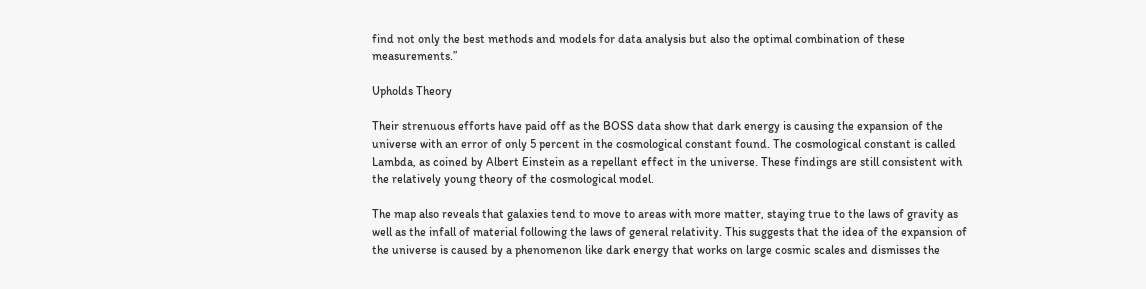find not only the best methods and models for data analysis but also the optimal combination of these measurements.”

Upholds Theory

Their strenuous efforts have paid off as the BOSS data show that dark energy is causing the expansion of the universe with an error of only 5 percent in the cosmological constant found. The cosmological constant is called Lambda, as coined by Albert Einstein as a repellant effect in the universe. These findings are still consistent with the relatively young theory of the cosmological model.

The map also reveals that galaxies tend to move to areas with more matter, staying true to the laws of gravity as well as the infall of material following the laws of general relativity. This suggests that the idea of the expansion of the universe is caused by a phenomenon like dark energy that works on large cosmic scales and dismisses the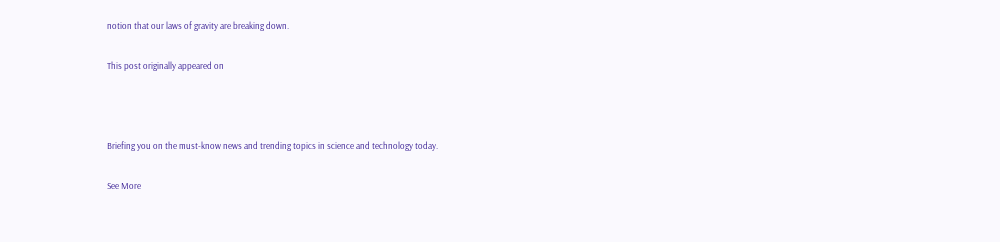notion that our laws of gravity are breaking down.

This post originally appeared on



Briefing you on the must-know news and trending topics in science and technology today.

See More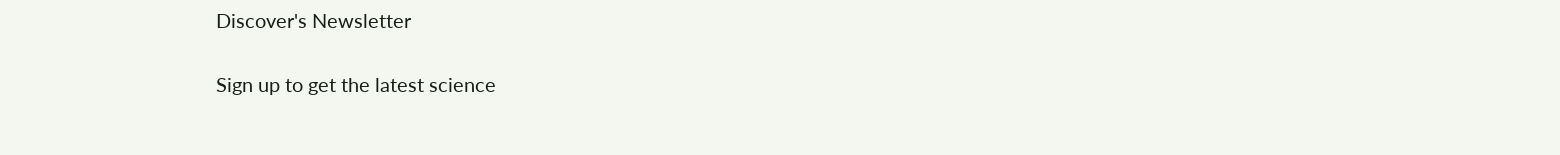Discover's Newsletter

Sign up to get the latest science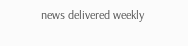news delivered weekly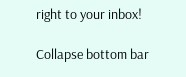right to your inbox!

Collapse bottom bar